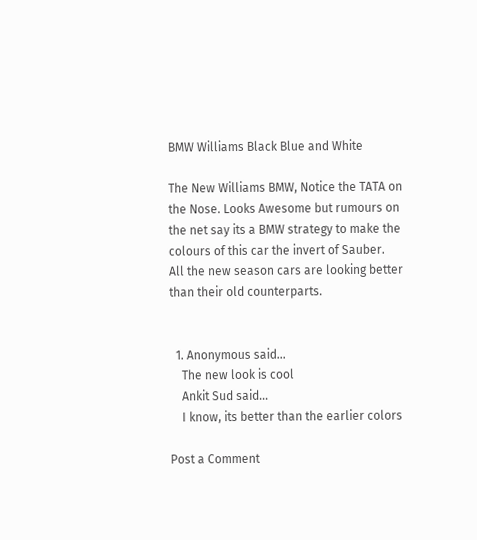BMW Williams Black Blue and White

The New Williams BMW, Notice the TATA on the Nose. Looks Awesome but rumours on the net say its a BMW strategy to make the colours of this car the invert of Sauber.
All the new season cars are looking better than their old counterparts.


  1. Anonymous said...
    The new look is cool
    Ankit Sud said...
    I know, its better than the earlier colors

Post a Comment